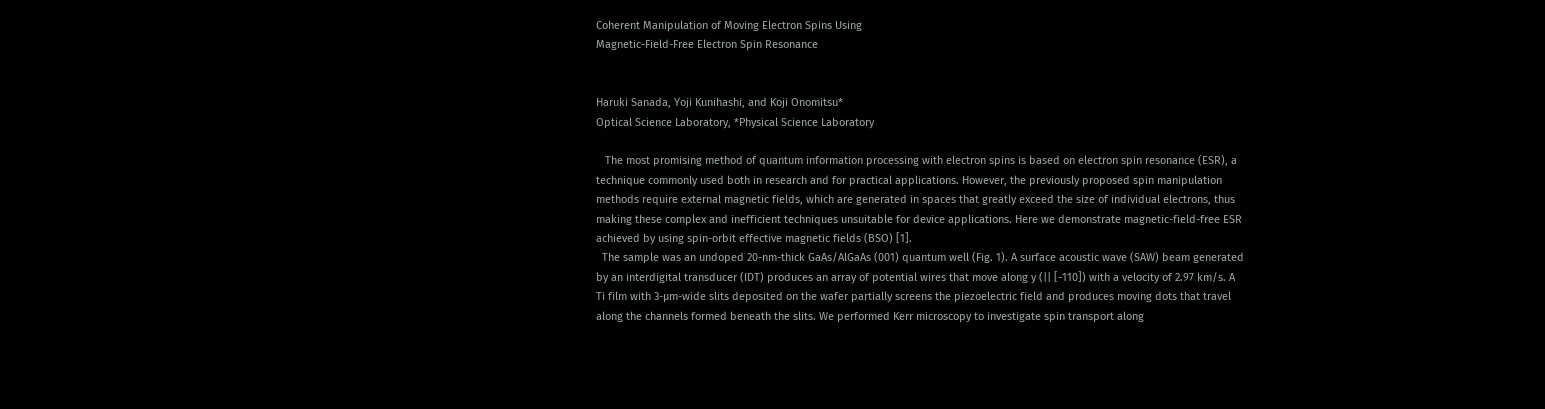Coherent Manipulation of Moving Electron Spins Using
Magnetic-Field-Free Electron Spin Resonance


Haruki Sanada, Yoji Kunihashi, and Koji Onomitsu*
Optical Science Laboratory, *Physical Science Laboratory

   The most promising method of quantum information processing with electron spins is based on electron spin resonance (ESR), a technique commonly used both in research and for practical applications. However, the previously proposed spin manipulation methods require external magnetic fields, which are generated in spaces that greatly exceed the size of individual electrons, thus making these complex and inefficient techniques unsuitable for device applications. Here we demonstrate magnetic-field-free ESR achieved by using spin-orbit effective magnetic fields (BSO) [1].
  The sample was an undoped 20-nm-thick GaAs/AlGaAs (001) quantum well (Fig. 1). A surface acoustic wave (SAW) beam generated by an interdigital transducer (IDT) produces an array of potential wires that move along y (|| [-110]) with a velocity of 2.97 km/s. A Ti film with 3-µm-wide slits deposited on the wafer partially screens the piezoelectric field and produces moving dots that travel along the channels formed beneath the slits. We performed Kerr microscopy to investigate spin transport along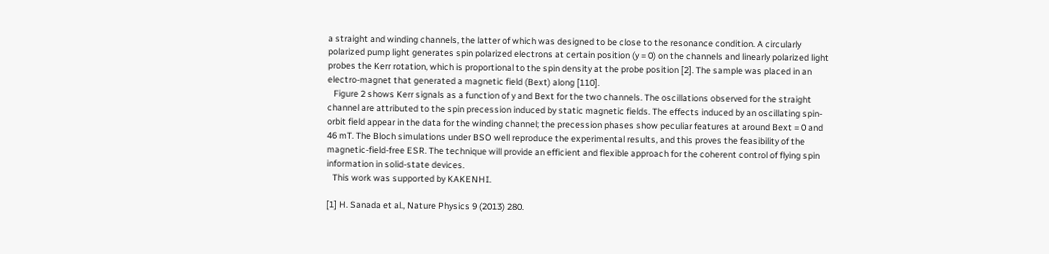a straight and winding channels, the latter of which was designed to be close to the resonance condition. A circularly polarized pump light generates spin polarized electrons at certain position (y = 0) on the channels and linearly polarized light probes the Kerr rotation, which is proportional to the spin density at the probe position [2]. The sample was placed in an electro-magnet that generated a magnetic field (Bext) along [110].
   Figure 2 shows Kerr signals as a function of y and Bext for the two channels. The oscillations observed for the straight channel are attributed to the spin precession induced by static magnetic fields. The effects induced by an oscillating spin-orbit field appear in the data for the winding channel; the precession phases show peculiar features at around Bext = 0 and 46 mT. The Bloch simulations under BSO well reproduce the experimental results, and this proves the feasibility of the magnetic-field-free ESR. The technique will provide an efficient and flexible approach for the coherent control of flying spin information in solid-state devices.
   This work was supported by KAKENHI.

[1] H. Sanada et al., Nature Physics 9 (2013) 280.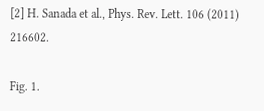[2] H. Sanada et al., Phys. Rev. Lett. 106 (2011) 216602.

Fig. 1.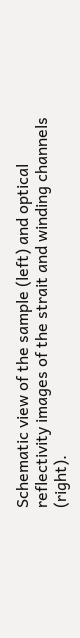Schematic view of the sample (left) and optical reflectivity images of the strait and winding channels (right).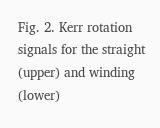Fig. 2. Kerr rotation signals for the straight (upper) and winding (lower)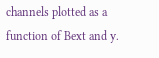channels plotted as a function of Bext and y.